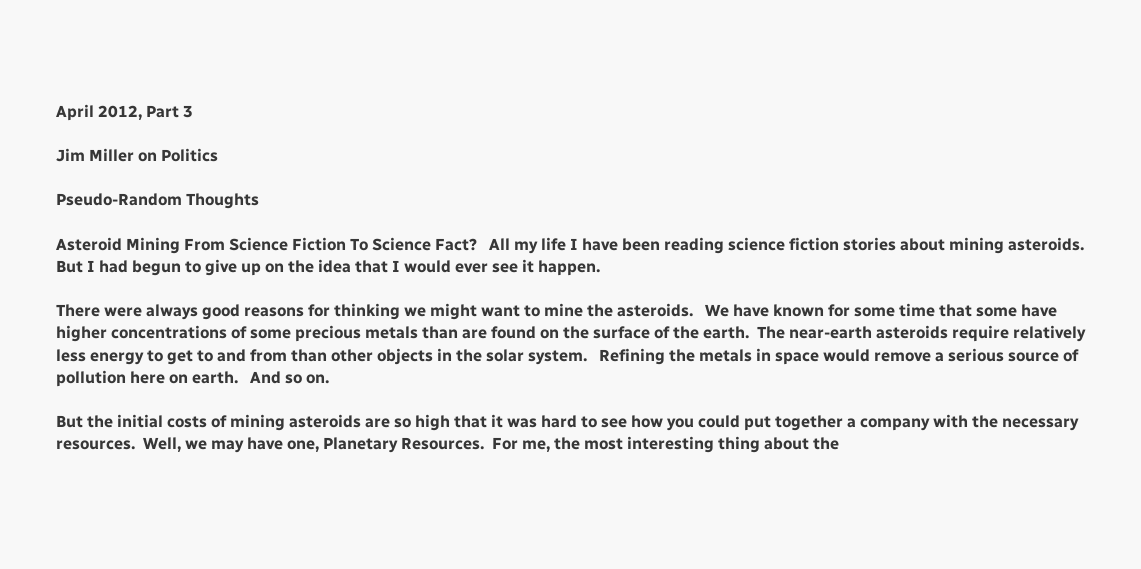April 2012, Part 3

Jim Miller on Politics

Pseudo-Random Thoughts

Asteroid Mining From Science Fiction To Science Fact?   All my life I have been reading science fiction stories about mining asteroids.  But I had begun to give up on the idea that I would ever see it happen.

There were always good reasons for thinking we might want to mine the asteroids.   We have known for some time that some have higher concentrations of some precious metals than are found on the surface of the earth.  The near-earth asteroids require relatively less energy to get to and from than other objects in the solar system.   Refining the metals in space would remove a serious source of pollution here on earth.   And so on.

But the initial costs of mining asteroids are so high that it was hard to see how you could put together a company with the necessary resources.  Well, we may have one, Planetary Resources.  For me, the most interesting thing about the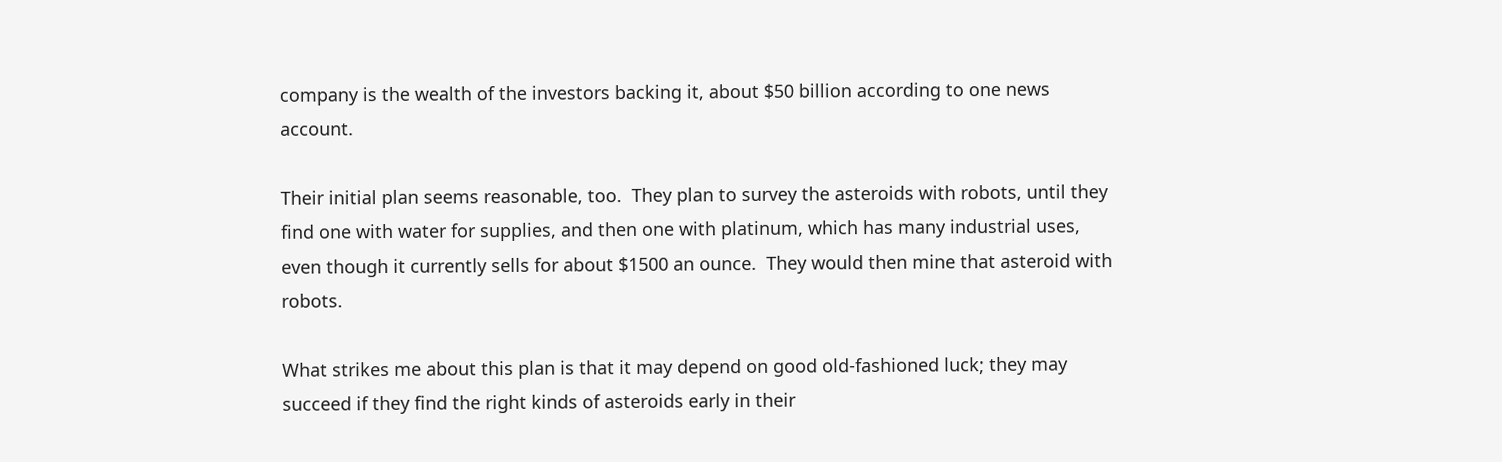company is the wealth of the investors backing it, about $50 billion according to one news account.

Their initial plan seems reasonable, too.  They plan to survey the asteroids with robots, until they find one with water for supplies, and then one with platinum, which has many industrial uses, even though it currently sells for about $1500 an ounce.  They would then mine that asteroid with robots.

What strikes me about this plan is that it may depend on good old-fashioned luck; they may succeed if they find the right kinds of asteroids early in their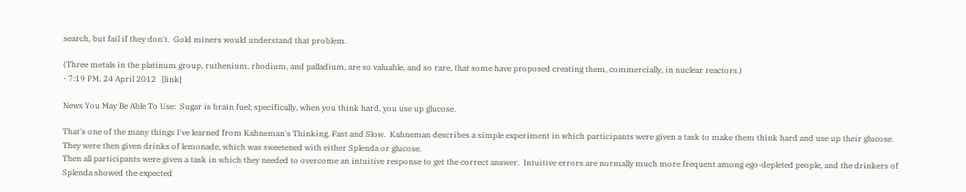search, but fail if they don't.  Gold miners would understand that problem.

(Three metals in the platinum group, ruthenium, rhodium, and palladium, are so valuable, and so rare, that some have proposed creating them, commercially, in nuclear reactors.)
- 7:19 PM, 24 April 2012   [link]

News You May Be Able To Use:  Sugar is brain fuel; specifically, when you think hard, you use up glucose.

That's one of the many things I've learned from Kahneman's Thinking, Fast and Slow.  Kahneman describes a simple experiment in which participants were given a task to make them think hard and use up their glucose.  They were then given drinks of lemonade, which was sweetened with either Splenda or glucose.
Then all participants were given a task in which they needed to overcome an intuitive response to get the correct answer.  Intuitive errors are normally much more frequent among ego-depleted people, and the drinkers of Splenda showed the expected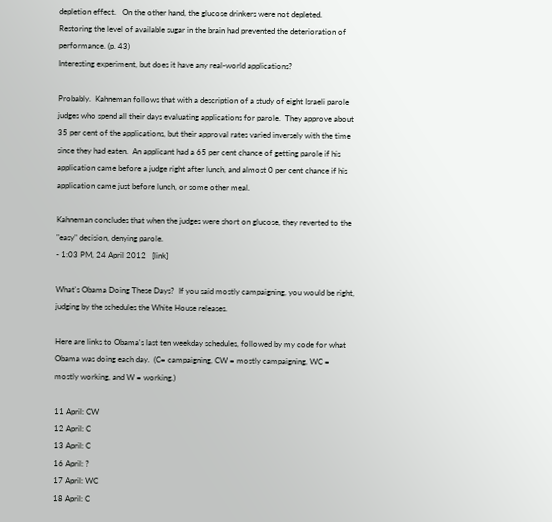depletion effect.   On the other hand, the glucose drinkers were not depleted.  Restoring the level of available sugar in the brain had prevented the deterioration of performance. (p. 43)
Interesting experiment, but does it have any real-world applications?

Probably.  Kahneman follows that with a description of a study of eight Israeli parole judges who spend all their days evaluating applications for parole.  They approve about 35 per cent of the applications, but their approval rates varied inversely with the time since they had eaten.  An applicant had a 65 per cent chance of getting parole if his application came before a judge right after lunch, and almost 0 per cent chance if his application came just before lunch, or some other meal.

Kahneman concludes that when the judges were short on glucose, they reverted to the "easy" decision, denying parole.
- 1:03 PM, 24 April 2012   [link]

What's Obama Doing These Days?  If you said mostly campaigning, you would be right, judging by the schedules the White House releases.

Here are links to Obama's last ten weekday schedules, followed by my code for what Obama was doing each day.  (C= campaigning, CW = mostly campaigning, WC = mostly working, and W = working.)

11 April: CW
12 April: C
13 April: C
16 April: ?
17 April: WC
18 April: C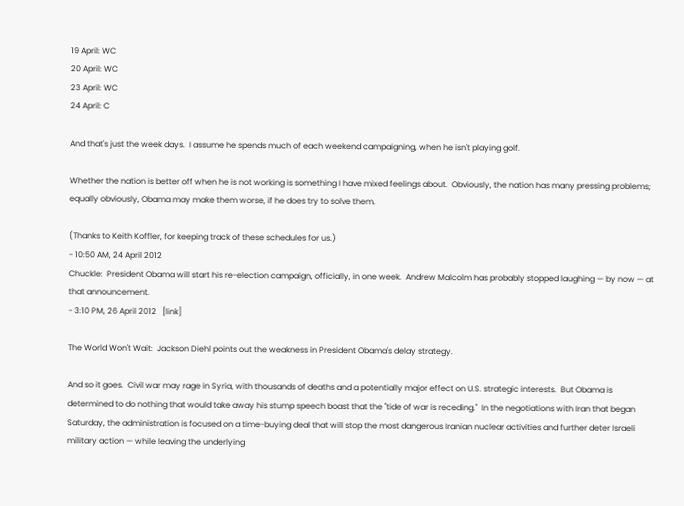19 April: WC
20 April: WC
23 April: WC
24 April: C

And that's just the week days.  I assume he spends much of each weekend campaigning, when he isn't playing golf.

Whether the nation is better off when he is not working is something I have mixed feelings about.  Obviously, the nation has many pressing problems; equally obviously, Obama may make them worse, if he does try to solve them.

(Thanks to Keith Koffler, for keeping track of these schedules for us.)
- 10:50 AM, 24 April 2012
Chuckle:  President Obama will start his re-election campaign, officially, in one week.  Andrew Malcolm has probably stopped laughing — by now — at that announcement.
- 3:10 PM, 26 April 2012   [link]

The World Won't Wait:  Jackson Diehl points out the weakness in President Obama's delay strategy.

And so it goes.  Civil war may rage in Syria, with thousands of deaths and a potentially major effect on U.S. strategic interests.  But Obama is determined to do nothing that would take away his stump speech boast that the "tide of war is receding."  In the negotiations with Iran that began Saturday, the administration is focused on a time-buying deal that will stop the most dangerous Iranian nuclear activities and further deter Israeli military action — while leaving the underlying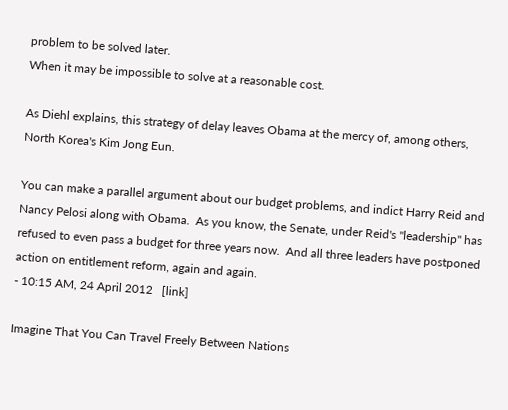problem to be solved later.
When it may be impossible to solve at a reasonable cost.

As Diehl explains, this strategy of delay leaves Obama at the mercy of, among others, North Korea's Kim Jong Eun.

You can make a parallel argument about our budget problems, and indict Harry Reid and Nancy Pelosi along with Obama.  As you know, the Senate, under Reid's "leadership" has refused to even pass a budget for three years now.  And all three leaders have postponed action on entitlement reform, again and again.
- 10:15 AM, 24 April 2012   [link]

Imagine That You Can Travel Freely Between Nations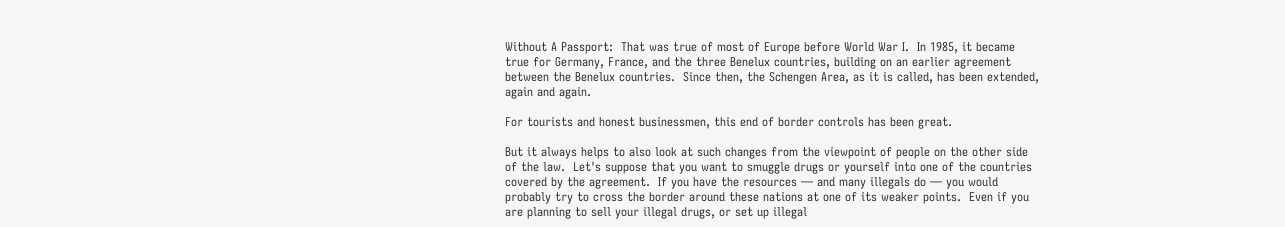Without A Passport:  That was true of most of Europe before World War I.  In 1985, it became true for Germany, France, and the three Benelux countries, building on an earlier agreement between the Benelux countries.  Since then, the Schengen Area, as it is called, has been extended, again and again.

For tourists and honest businessmen, this end of border controls has been great.

But it always helps to also look at such changes from the viewpoint of people on the other side of the law.  Let's suppose that you want to smuggle drugs or yourself into one of the countries covered by the agreement.  If you have the resources — and many illegals do — you would probably try to cross the border around these nations at one of its weaker points.  Even if you are planning to sell your illegal drugs, or set up illegal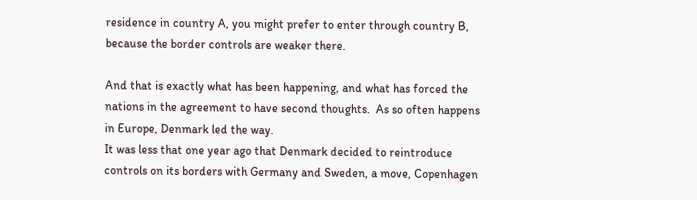residence in country A, you might prefer to enter through country B, because the border controls are weaker there.

And that is exactly what has been happening, and what has forced the nations in the agreement to have second thoughts.  As so often happens in Europe, Denmark led the way.
It was less that one year ago that Denmark decided to reintroduce controls on its borders with Germany and Sweden, a move, Copenhagen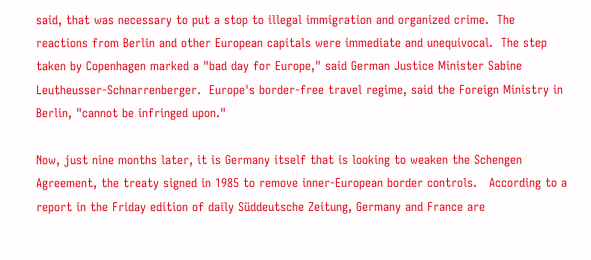said, that was necessary to put a stop to illegal immigration and organized crime.  The reactions from Berlin and other European capitals were immediate and unequivocal.  The step taken by Copenhagen marked a "bad day for Europe," said German Justice Minister Sabine Leutheusser-Schnarrenberger.  Europe's border-free travel regime, said the Foreign Ministry in Berlin, "cannot be infringed upon."

Now, just nine months later, it is Germany itself that is looking to weaken the Schengen Agreement, the treaty signed in 1985 to remove inner-European border controls.   According to a report in the Friday edition of daily Süddeutsche Zeitung, Germany and France are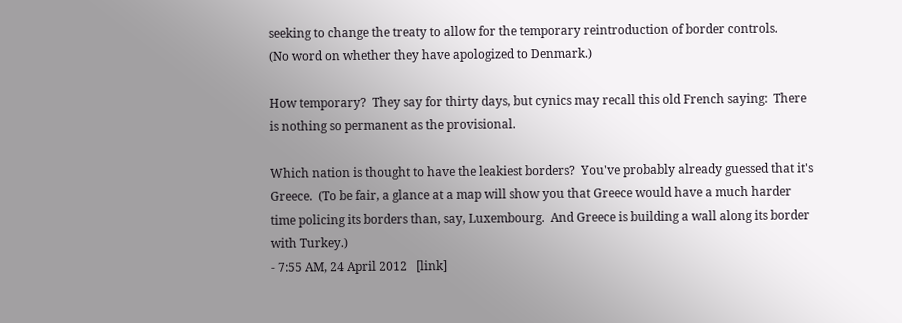seeking to change the treaty to allow for the temporary reintroduction of border controls.
(No word on whether they have apologized to Denmark.)

How temporary?  They say for thirty days, but cynics may recall this old French saying:  There is nothing so permanent as the provisional.

Which nation is thought to have the leakiest borders?  You've probably already guessed that it's Greece.  (To be fair, a glance at a map will show you that Greece would have a much harder time policing its borders than, say, Luxembourg.  And Greece is building a wall along its border with Turkey.)
- 7:55 AM, 24 April 2012   [link]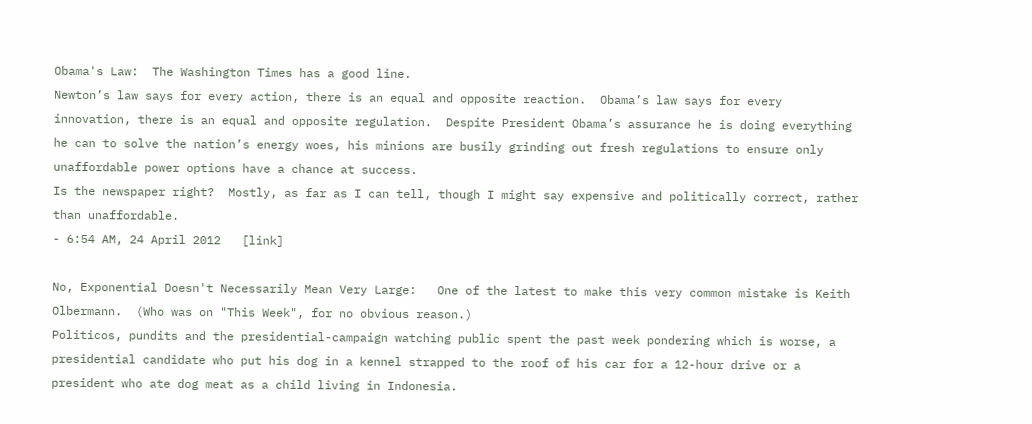Obama's Law:  The Washington Times has a good line.
Newton’s law says for every action, there is an equal and opposite reaction.  Obama’s law says for every innovation, there is an equal and opposite regulation.  Despite President Obama’s assurance he is doing everything he can to solve the nation’s energy woes, his minions are busily grinding out fresh regulations to ensure only unaffordable power options have a chance at success.
Is the newspaper right?  Mostly, as far as I can tell, though I might say expensive and politically correct, rather than unaffordable.
- 6:54 AM, 24 April 2012   [link]

No, Exponential Doesn't Necessarily Mean Very Large:   One of the latest to make this very common mistake is Keith Olbermann.  (Who was on "This Week", for no obvious reason.)
Politicos, pundits and the presidential-campaign watching public spent the past week pondering which is worse, a presidential candidate who put his dog in a kennel strapped to the roof of his car for a 12-hour drive or a president who ate dog meat as a child living in Indonesia.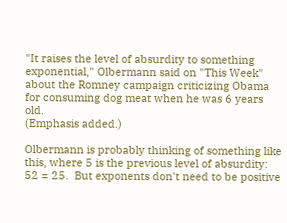"It raises the level of absurdity to something exponential," Olbermann said on "This Week" about the Romney campaign criticizing Obama for consuming dog meat when he was 6 years old.
(Emphasis added.)

Olbermann is probably thinking of something like this, where 5 is the previous level of absurdity: 52 = 25.  But exponents don't need to be positive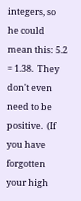integers, so he could mean this: 5.2 = 1.38.  They don't even need to be positive.  (If you have forgotten your high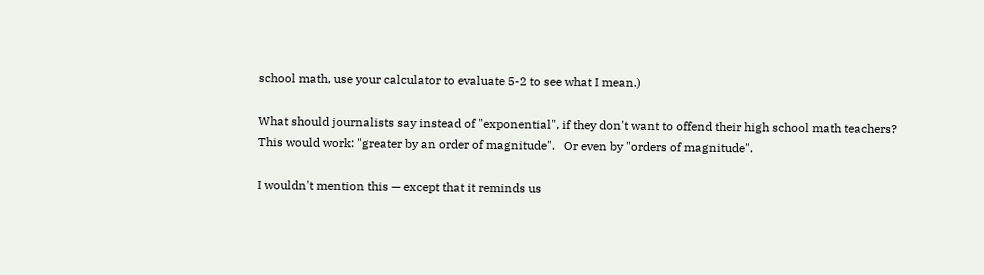school math, use your calculator to evaluate 5-2 to see what I mean.)

What should journalists say instead of "exponential", if they don't want to offend their high school math teachers?  This would work: "greater by an order of magnitude".   Or even by "orders of magnitude".

I wouldn't mention this — except that it reminds us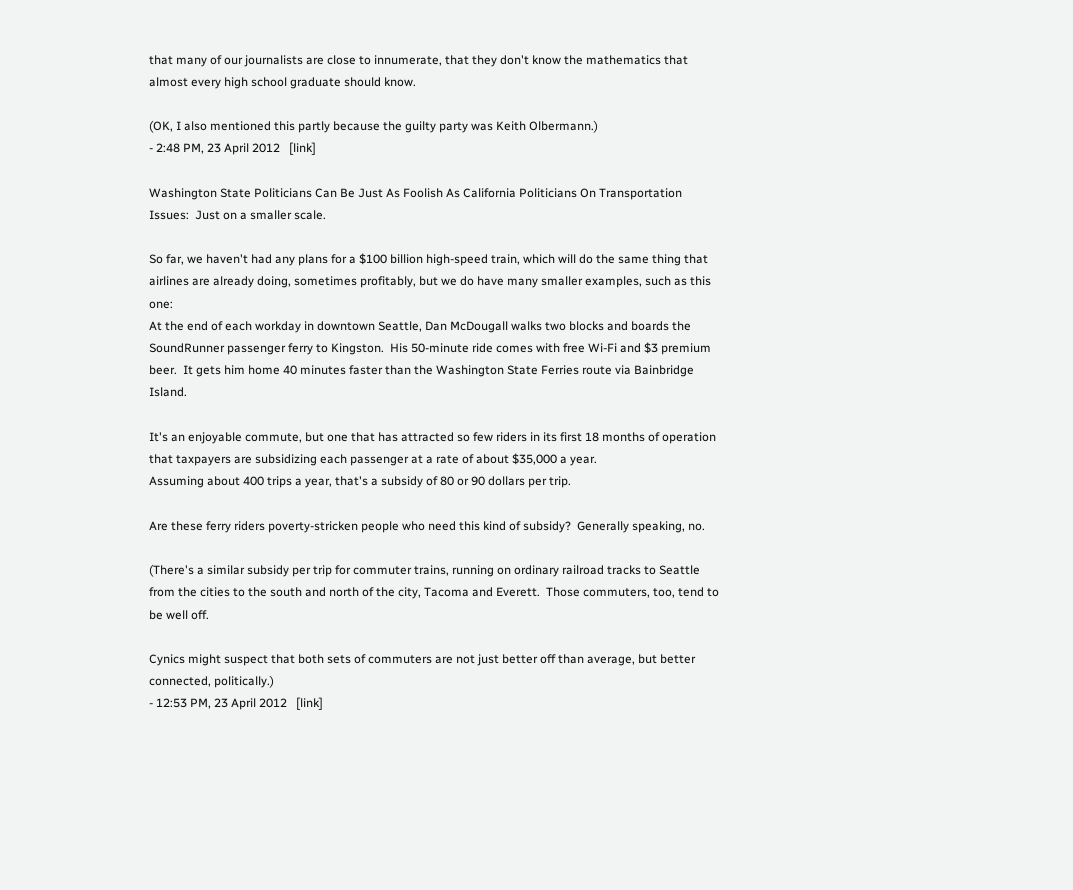that many of our journalists are close to innumerate, that they don't know the mathematics that almost every high school graduate should know.

(OK, I also mentioned this partly because the guilty party was Keith Olbermann.)
- 2:48 PM, 23 April 2012   [link]

Washington State Politicians Can Be Just As Foolish As California Politicians On Transportation Issues:  Just on a smaller scale.

So far, we haven't had any plans for a $100 billion high-speed train, which will do the same thing that airlines are already doing, sometimes profitably, but we do have many smaller examples, such as this one:
At the end of each workday in downtown Seattle, Dan McDougall walks two blocks and boards the SoundRunner passenger ferry to Kingston.  His 50-minute ride comes with free Wi-Fi and $3 premium beer.  It gets him home 40 minutes faster than the Washington State Ferries route via Bainbridge Island.

It's an enjoyable commute, but one that has attracted so few riders in its first 18 months of operation that taxpayers are subsidizing each passenger at a rate of about $35,000 a year.
Assuming about 400 trips a year, that's a subsidy of 80 or 90 dollars per trip.

Are these ferry riders poverty-stricken people who need this kind of subsidy?  Generally speaking, no.

(There's a similar subsidy per trip for commuter trains, running on ordinary railroad tracks to Seattle from the cities to the south and north of the city, Tacoma and Everett.  Those commuters, too, tend to be well off.

Cynics might suspect that both sets of commuters are not just better off than average, but better connected, politically.)
- 12:53 PM, 23 April 2012   [link]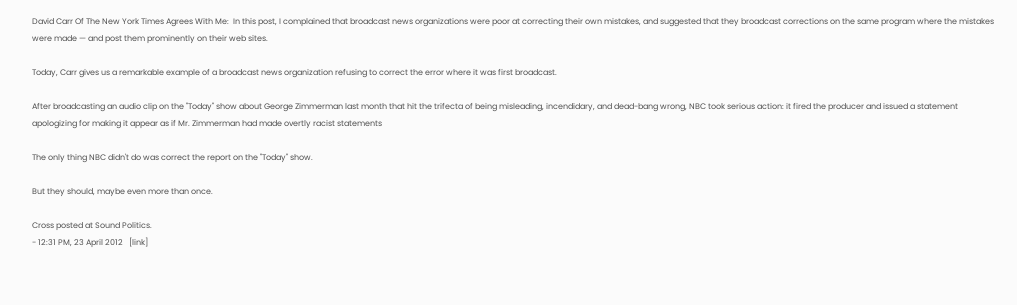David Carr Of The New York Times Agrees With Me:  In this post, I complained that broadcast news organizations were poor at correcting their own mistakes, and suggested that they broadcast corrections on the same program where the mistakes were made — and post them prominently on their web sites.

Today, Carr gives us a remarkable example of a broadcast news organization refusing to correct the error where it was first broadcast.

After broadcasting an audio clip on the "Today" show about George Zimmerman last month that hit the trifecta of being misleading, incendidary, and dead-bang wrong, NBC took serious action: it fired the producer and issued a statement apologizing for making it appear as if Mr. Zimmerman had made overtly racist statements

The only thing NBC didn't do was correct the report on the "Today" show.

But they should, maybe even more than once.

Cross posted at Sound Politics.
- 12:31 PM, 23 April 2012   [link]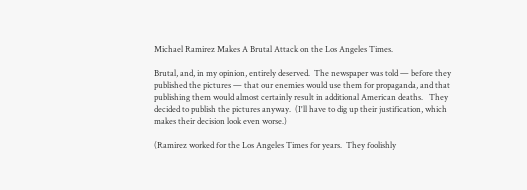Michael Ramirez Makes A Brutal Attack on the Los Angeles Times.

Brutal, and, in my opinion, entirely deserved.  The newspaper was told — before they published the pictures — that our enemies would use them for propaganda, and that publishing them would almost certainly result in additional American deaths.   They decided to publish the pictures anyway.  (I'll have to dig up their justification, which makes their decision look even worse.)

(Ramirez worked for the Los Angeles Times for years.  They foolishly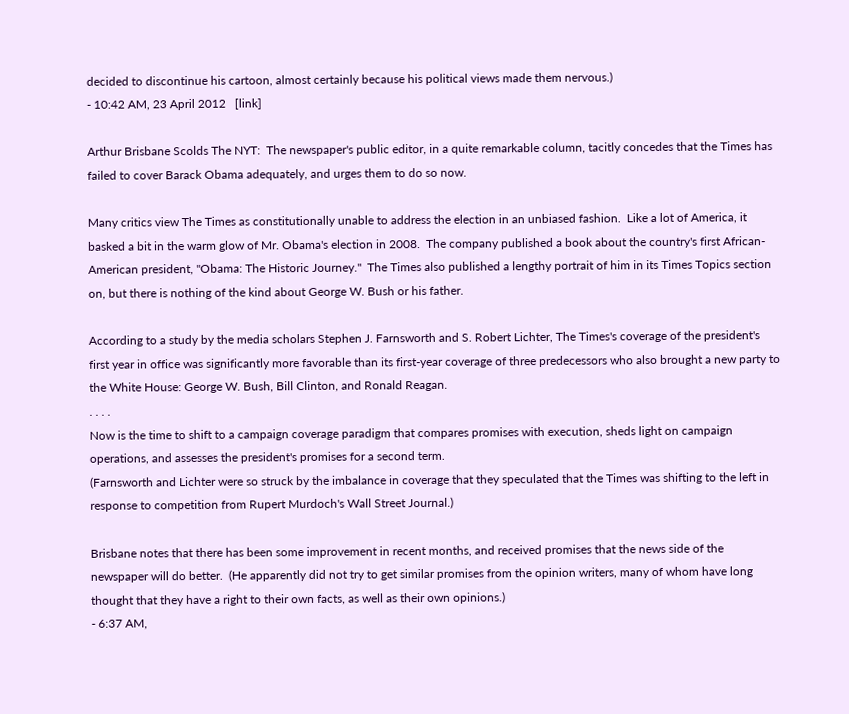decided to discontinue his cartoon, almost certainly because his political views made them nervous.)
- 10:42 AM, 23 April 2012   [link]

Arthur Brisbane Scolds The NYT:  The newspaper's public editor, in a quite remarkable column, tacitly concedes that the Times has failed to cover Barack Obama adequately, and urges them to do so now.

Many critics view The Times as constitutionally unable to address the election in an unbiased fashion.  Like a lot of America, it basked a bit in the warm glow of Mr. Obama's election in 2008.  The company published a book about the country's first African-American president, "Obama: The Historic Journey."  The Times also published a lengthy portrait of him in its Times Topics section on, but there is nothing of the kind about George W. Bush or his father.

According to a study by the media scholars Stephen J. Farnsworth and S. Robert Lichter, The Times's coverage of the president's first year in office was significantly more favorable than its first-year coverage of three predecessors who also brought a new party to the White House: George W. Bush, Bill Clinton, and Ronald Reagan.
. . . .
Now is the time to shift to a campaign coverage paradigm that compares promises with execution, sheds light on campaign operations, and assesses the president's promises for a second term.
(Farnsworth and Lichter were so struck by the imbalance in coverage that they speculated that the Times was shifting to the left in response to competition from Rupert Murdoch's Wall Street Journal.)

Brisbane notes that there has been some improvement in recent months, and received promises that the news side of the newspaper will do better.  (He apparently did not try to get similar promises from the opinion writers, many of whom have long thought that they have a right to their own facts, as well as their own opinions.)
- 6:37 AM,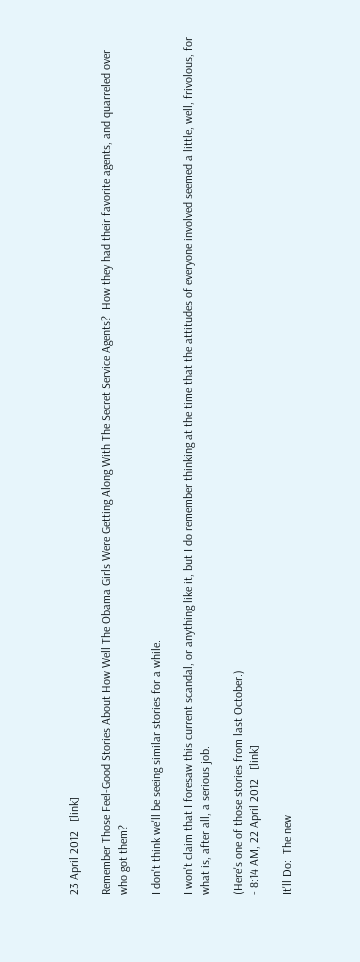23 April 2012   [link]

Remember Those Feel-Good Stories About How Well The Obama Girls Were Getting Along With The Secret Service Agents?  How they had their favorite agents, and quarreled over who got them?

I don't think we'll be seeing similar stories for a while.

I won't claim that I foresaw this current scandal, or anything like it, but I do remember thinking at the time that the attitudes of everyone involved seemed a little, well, frivolous, for what is, after all, a serious job.

(Here's one of those stories from last October.)
- 8:14 AM, 22 April 2012   [link]

It'll Do:  The new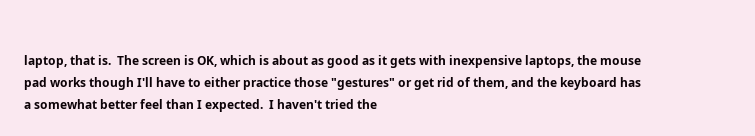laptop, that is.  The screen is OK, which is about as good as it gets with inexpensive laptops, the mouse pad works though I'll have to either practice those "gestures" or get rid of them, and the keyboard has a somewhat better feel than I expected.  I haven't tried the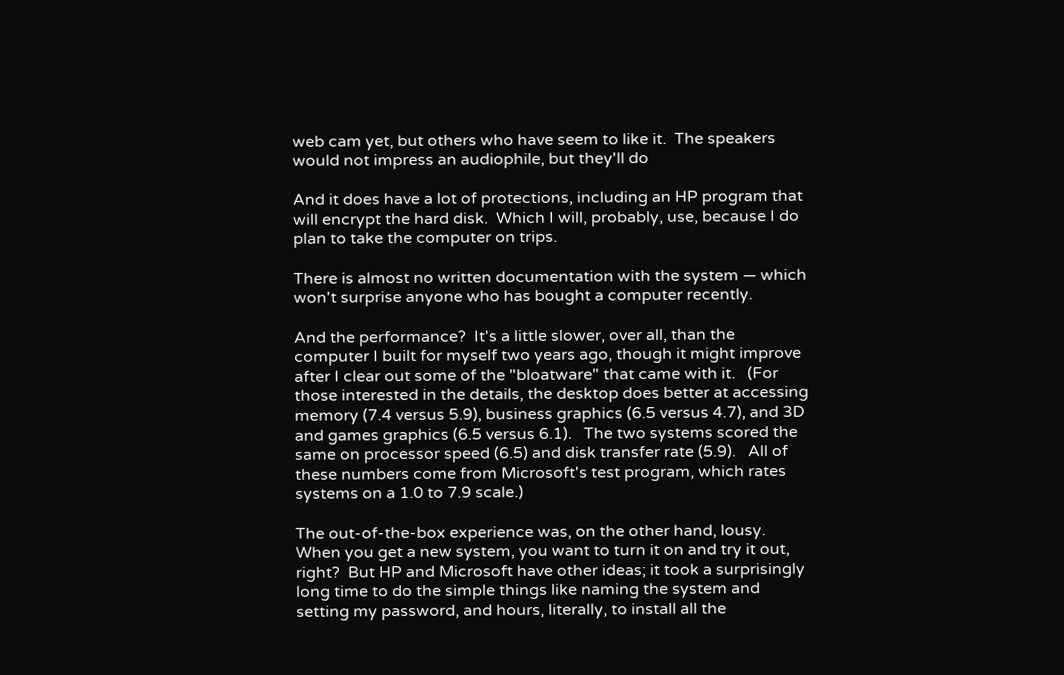web cam yet, but others who have seem to like it.  The speakers would not impress an audiophile, but they'll do

And it does have a lot of protections, including an HP program that will encrypt the hard disk.  Which I will, probably, use, because I do plan to take the computer on trips.

There is almost no written documentation with the system — which won't surprise anyone who has bought a computer recently.

And the performance?  It's a little slower, over all, than the computer I built for myself two years ago, though it might improve after I clear out some of the "bloatware" that came with it.   (For those interested in the details, the desktop does better at accessing memory (7.4 versus 5.9), business graphics (6.5 versus 4.7), and 3D and games graphics (6.5 versus 6.1).   The two systems scored the same on processor speed (6.5) and disk transfer rate (5.9).   All of these numbers come from Microsoft's test program, which rates systems on a 1.0 to 7.9 scale.)

The out-of-the-box experience was, on the other hand, lousy.  When you get a new system, you want to turn it on and try it out, right?  But HP and Microsoft have other ideas; it took a surprisingly long time to do the simple things like naming the system and setting my password, and hours, literally, to install all the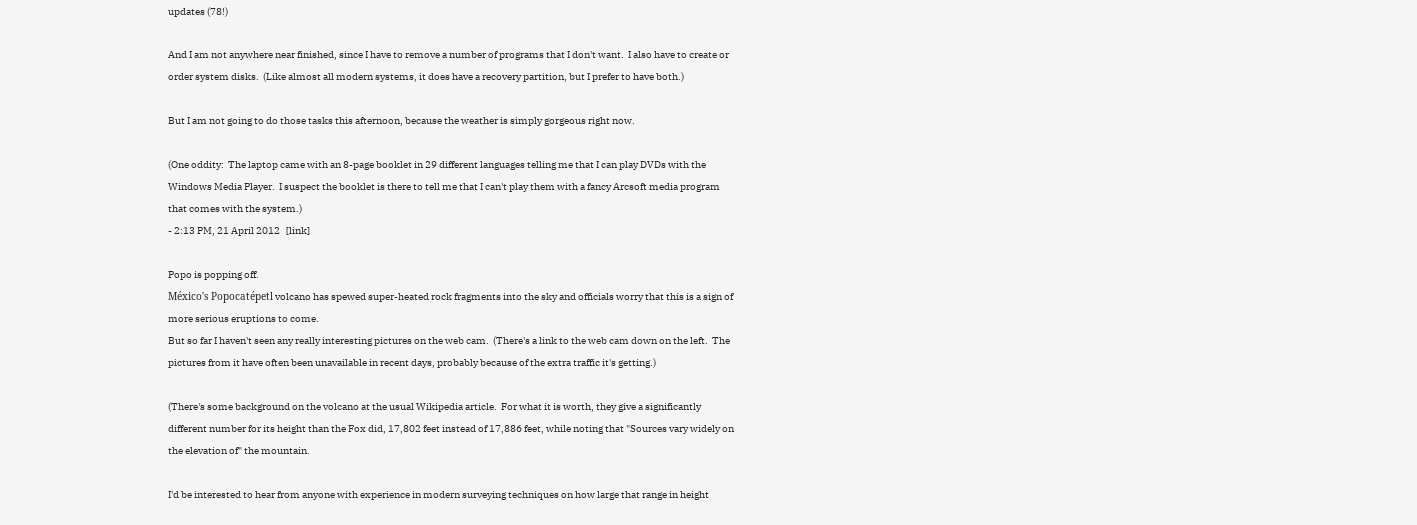updates (78!)

And I am not anywhere near finished, since I have to remove a number of programs that I don't want.  I also have to create or order system disks.  (Like almost all modern systems, it does have a recovery partition, but I prefer to have both.)

But I am not going to do those tasks this afternoon, because the weather is simply gorgeous right now.

(One oddity:  The laptop came with an 8-page booklet in 29 different languages telling me that I can play DVDs with the Windows Media Player.  I suspect the booklet is there to tell me that I can't play them with a fancy Arcsoft media program that comes with the system.)
- 2:13 PM, 21 April 2012   [link]

Popo is popping off.
México's Popocatépetl volcano has spewed super-heated rock fragments into the sky and officials worry that this is a sign of more serious eruptions to come.
But so far I haven't seen any really interesting pictures on the web cam.  (There's a link to the web cam down on the left.  The pictures from it have often been unavailable in recent days, probably because of the extra traffic it's getting.)

(There's some background on the volcano at the usual Wikipedia article.  For what it is worth, they give a significantly different number for its height than the Fox did, 17,802 feet instead of 17,886 feet, while noting that "Sources vary widely on the elevation of" the mountain.

I'd be interested to hear from anyone with experience in modern surveying techniques on how large that range in height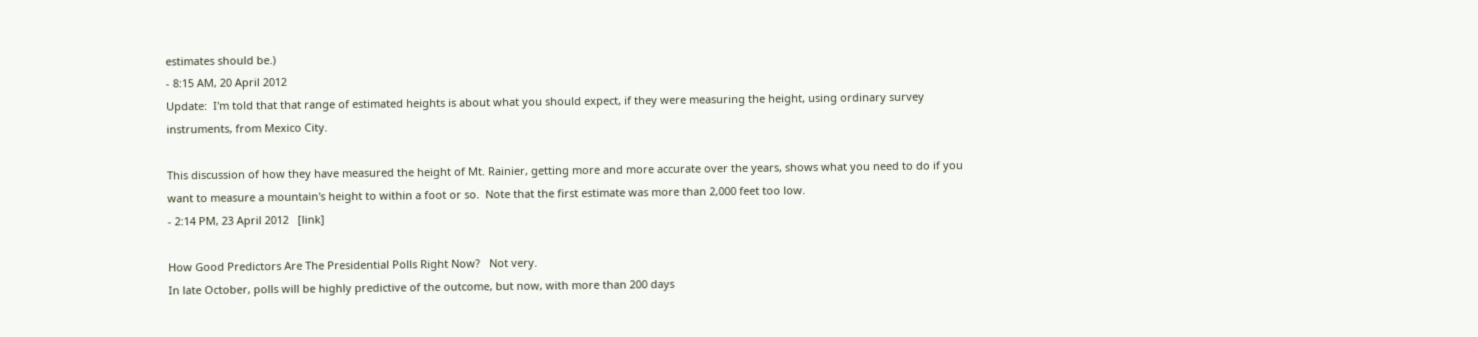estimates should be.)
- 8:15 AM, 20 April 2012
Update:  I'm told that that range of estimated heights is about what you should expect, if they were measuring the height, using ordinary survey instruments, from Mexico City.

This discussion of how they have measured the height of Mt. Rainier, getting more and more accurate over the years, shows what you need to do if you want to measure a mountain's height to within a foot or so.  Note that the first estimate was more than 2,000 feet too low.
- 2:14 PM, 23 April 2012   [link]

How Good Predictors Are The Presidential Polls Right Now?   Not very.
In late October, polls will be highly predictive of the outcome, but now, with more than 200 days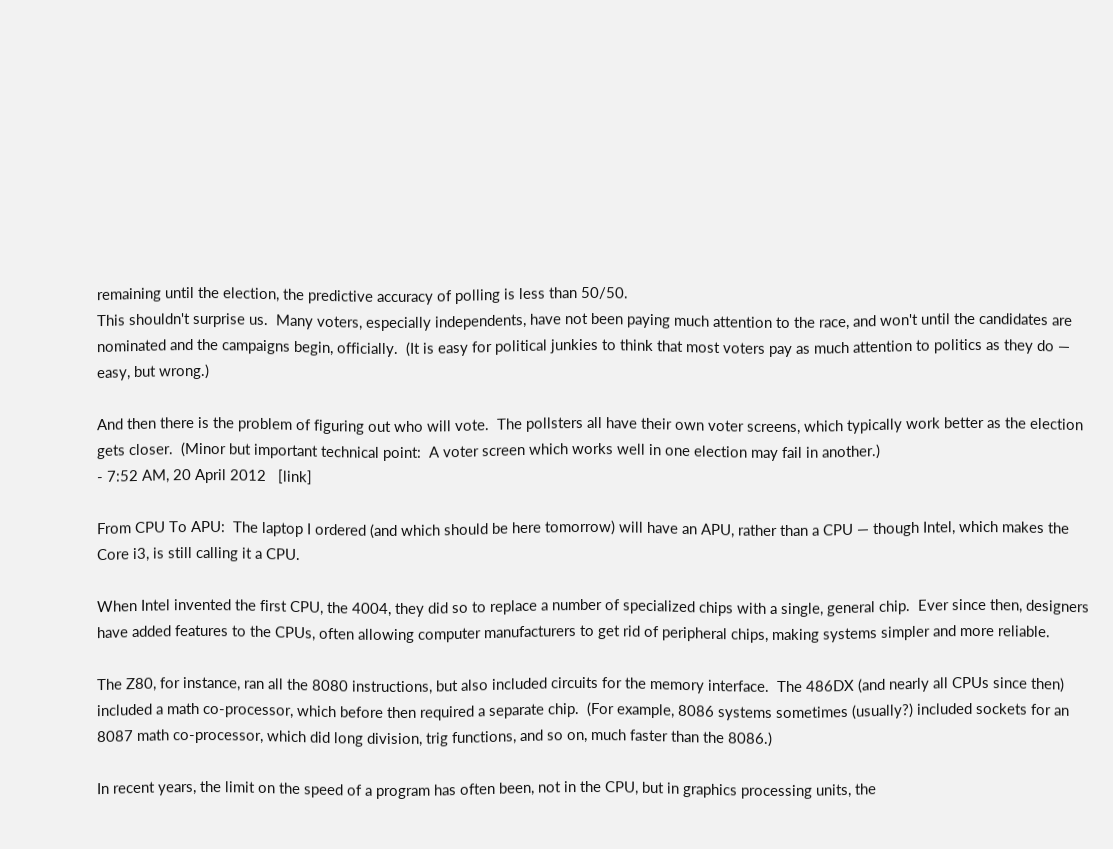remaining until the election, the predictive accuracy of polling is less than 50/50.
This shouldn't surprise us.  Many voters, especially independents, have not been paying much attention to the race, and won't until the candidates are nominated and the campaigns begin, officially.  (It is easy for political junkies to think that most voters pay as much attention to politics as they do — easy, but wrong.)

And then there is the problem of figuring out who will vote.  The pollsters all have their own voter screens, which typically work better as the election gets closer.  (Minor but important technical point:  A voter screen which works well in one election may fail in another.)
- 7:52 AM, 20 April 2012   [link]

From CPU To APU:  The laptop I ordered (and which should be here tomorrow) will have an APU, rather than a CPU — though Intel, which makes the Core i3, is still calling it a CPU.

When Intel invented the first CPU, the 4004, they did so to replace a number of specialized chips with a single, general chip.  Ever since then, designers have added features to the CPUs, often allowing computer manufacturers to get rid of peripheral chips, making systems simpler and more reliable.

The Z80, for instance, ran all the 8080 instructions, but also included circuits for the memory interface.  The 486DX (and nearly all CPUs since then) included a math co-processor, which before then required a separate chip.  (For example, 8086 systems sometimes (usually?) included sockets for an 8087 math co-processor, which did long division, trig functions, and so on, much faster than the 8086.)

In recent years, the limit on the speed of a program has often been, not in the CPU, but in graphics processing units, the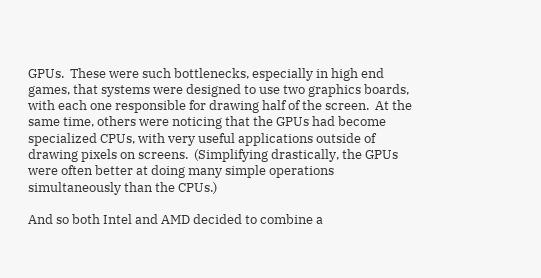GPUs.  These were such bottlenecks, especially in high end games, that systems were designed to use two graphics boards, with each one responsible for drawing half of the screen.  At the same time, others were noticing that the GPUs had become specialized CPUs, with very useful applications outside of drawing pixels on screens.  (Simplifying drastically, the GPUs were often better at doing many simple operations simultaneously than the CPUs.)

And so both Intel and AMD decided to combine a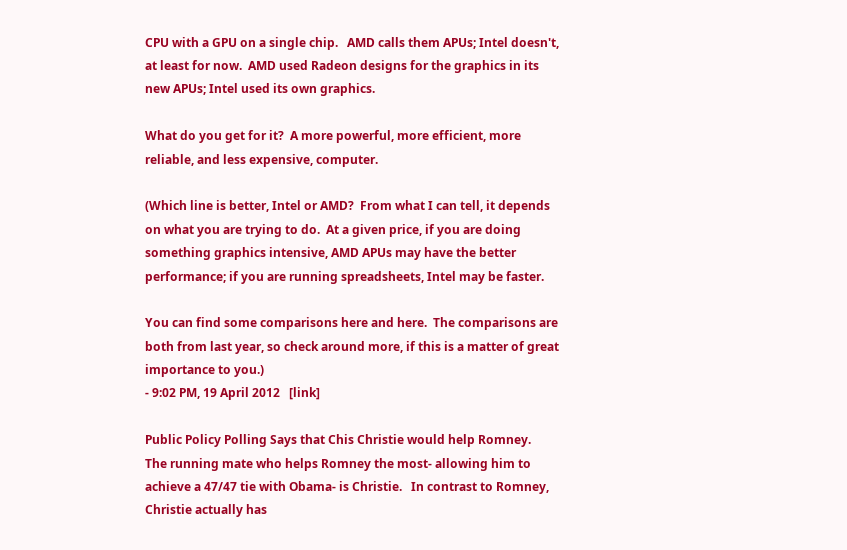CPU with a GPU on a single chip.   AMD calls them APUs; Intel doesn't, at least for now.  AMD used Radeon designs for the graphics in its new APUs; Intel used its own graphics.

What do you get for it?  A more powerful, more efficient, more reliable, and less expensive, computer.

(Which line is better, Intel or AMD?  From what I can tell, it depends on what you are trying to do.  At a given price, if you are doing something graphics intensive, AMD APUs may have the better performance; if you are running spreadsheets, Intel may be faster.

You can find some comparisons here and here.  The comparisons are both from last year, so check around more, if this is a matter of great importance to you.)
- 9:02 PM, 19 April 2012   [link]

Public Policy Polling Says that Chis Christie would help Romney.
The running mate who helps Romney the most- allowing him to achieve a 47/47 tie with Obama- is Christie.   In contrast to Romney, Christie actually has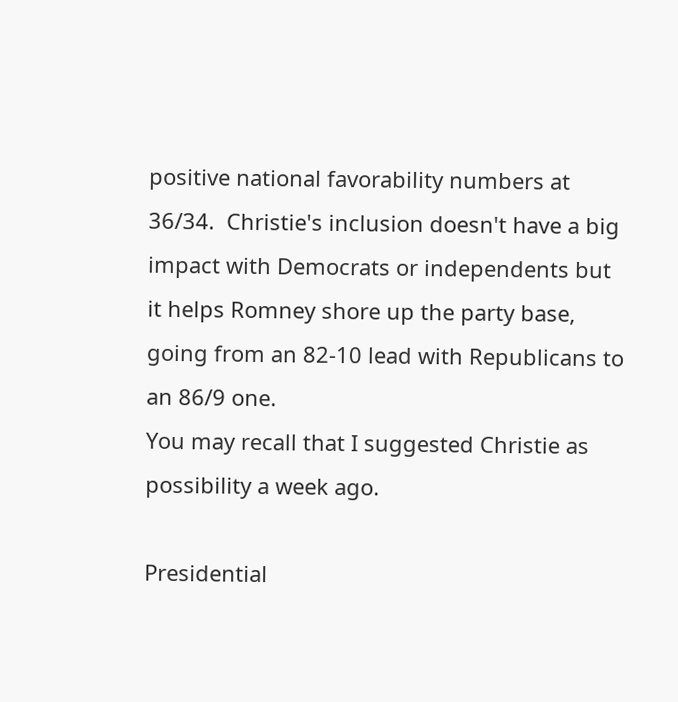positive national favorability numbers at 36/34.  Christie's inclusion doesn't have a big impact with Democrats or independents but it helps Romney shore up the party base, going from an 82-10 lead with Republicans to an 86/9 one.
You may recall that I suggested Christie as possibility a week ago.

Presidential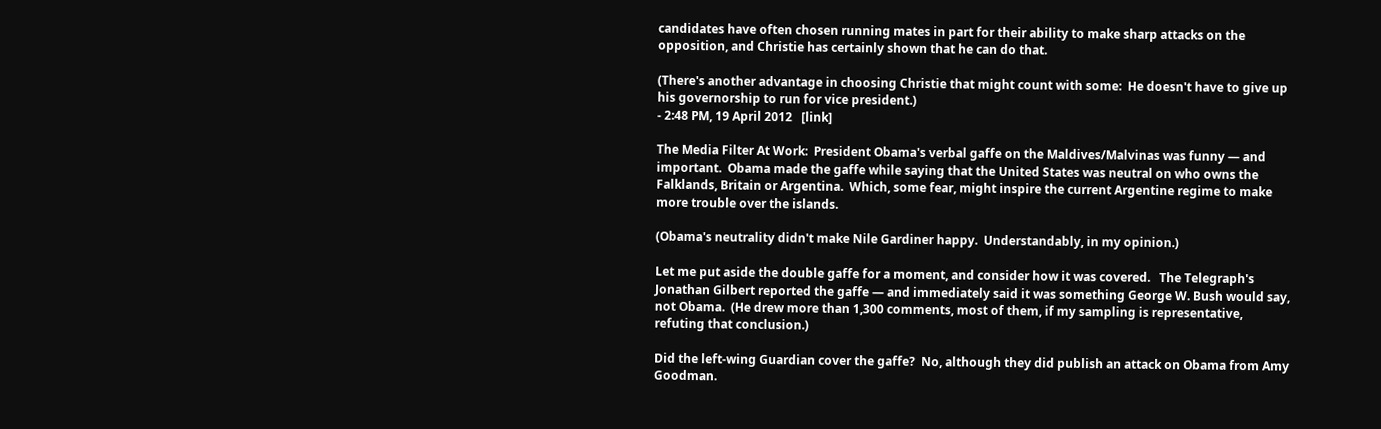candidates have often chosen running mates in part for their ability to make sharp attacks on the opposition, and Christie has certainly shown that he can do that.

(There's another advantage in choosing Christie that might count with some:  He doesn't have to give up his governorship to run for vice president.)
- 2:48 PM, 19 April 2012   [link]

The Media Filter At Work:  President Obama's verbal gaffe on the Maldives/Malvinas was funny — and important.  Obama made the gaffe while saying that the United States was neutral on who owns the Falklands, Britain or Argentina.  Which, some fear, might inspire the current Argentine regime to make more trouble over the islands.

(Obama's neutrality didn't make Nile Gardiner happy.  Understandably, in my opinion.)

Let me put aside the double gaffe for a moment, and consider how it was covered.   The Telegraph's Jonathan Gilbert reported the gaffe — and immediately said it was something George W. Bush would say, not Obama.  (He drew more than 1,300 comments, most of them, if my sampling is representative, refuting that conclusion.)

Did the left-wing Guardian cover the gaffe?  No, although they did publish an attack on Obama from Amy Goodman.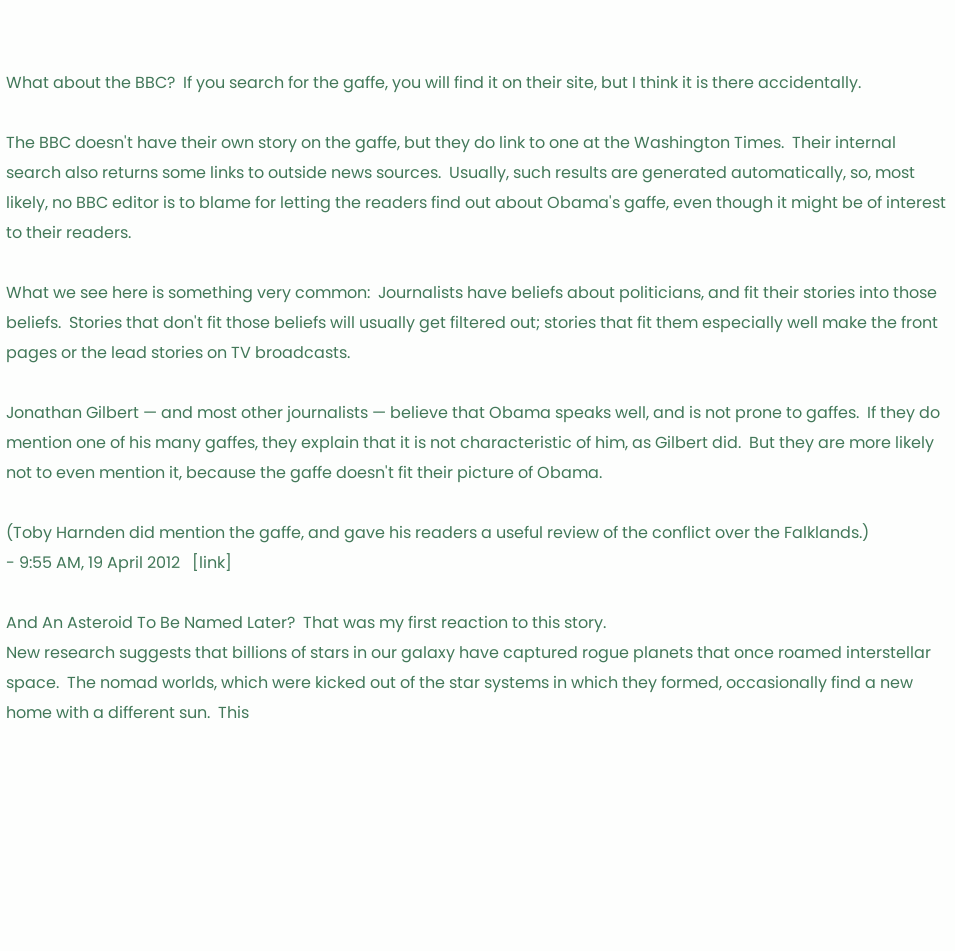What about the BBC?  If you search for the gaffe, you will find it on their site, but I think it is there accidentally.

The BBC doesn't have their own story on the gaffe, but they do link to one at the Washington Times.  Their internal search also returns some links to outside news sources.  Usually, such results are generated automatically, so, most likely, no BBC editor is to blame for letting the readers find out about Obama's gaffe, even though it might be of interest to their readers.

What we see here is something very common:  Journalists have beliefs about politicians, and fit their stories into those beliefs.  Stories that don't fit those beliefs will usually get filtered out; stories that fit them especially well make the front pages or the lead stories on TV broadcasts.

Jonathan Gilbert — and most other journalists — believe that Obama speaks well, and is not prone to gaffes.  If they do mention one of his many gaffes, they explain that it is not characteristic of him, as Gilbert did.  But they are more likely not to even mention it, because the gaffe doesn't fit their picture of Obama.

(Toby Harnden did mention the gaffe, and gave his readers a useful review of the conflict over the Falklands.)
- 9:55 AM, 19 April 2012   [link]

And An Asteroid To Be Named Later?  That was my first reaction to this story.
New research suggests that billions of stars in our galaxy have captured rogue planets that once roamed interstellar space.  The nomad worlds, which were kicked out of the star systems in which they formed, occasionally find a new home with a different sun.  This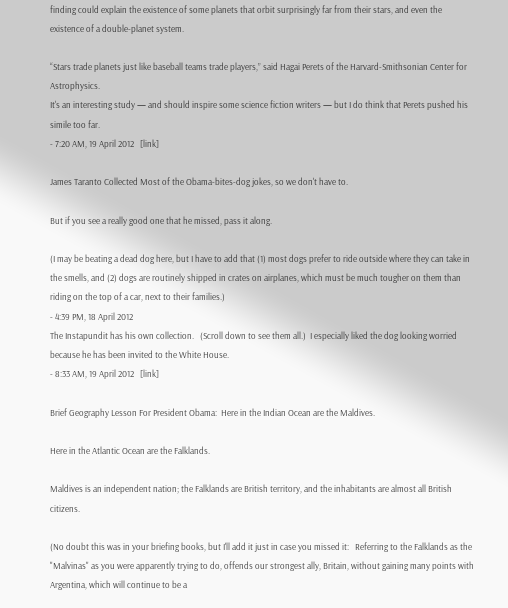finding could explain the existence of some planets that orbit surprisingly far from their stars, and even the existence of a double-planet system.

“Stars trade planets just like baseball teams trade players,” said Hagai Perets of the Harvard-Smithsonian Center for Astrophysics.
It's an interesting study — and should inspire some science fiction writers — but I do think that Perets pushed his simile too far.
- 7:20 AM, 19 April 2012   [link]

James Taranto Collected Most of the Obama-bites-dog jokes, so we don't have to.

But if you see a really good one that he missed, pass it along.

(I may be beating a dead dog here, but I have to add that (1) most dogs prefer to ride outside where they can take in the smells, and (2) dogs are routinely shipped in crates on airplanes, which must be much tougher on them than riding on the top of a car, next to their families.)
- 4:39 PM, 18 April 2012
The Instapundit has his own collection.   (Scroll down to see them all.)  I especially liked the dog looking worried because he has been invited to the White House.
- 8:33 AM, 19 April 2012   [link]

Brief Geography Lesson For President Obama:  Here in the Indian Ocean are the Maldives.

Here in the Atlantic Ocean are the Falklands.

Maldives is an independent nation; the Falklands are British territory, and the inhabitants are almost all British citizens.

(No doubt this was in your briefing books, but I'll add it just in case you missed it:   Referring to the Falklands as the "Malvinas" as you were apparently trying to do, offends our strongest ally, Britain, without gaining many points with Argentina, which will continue to be a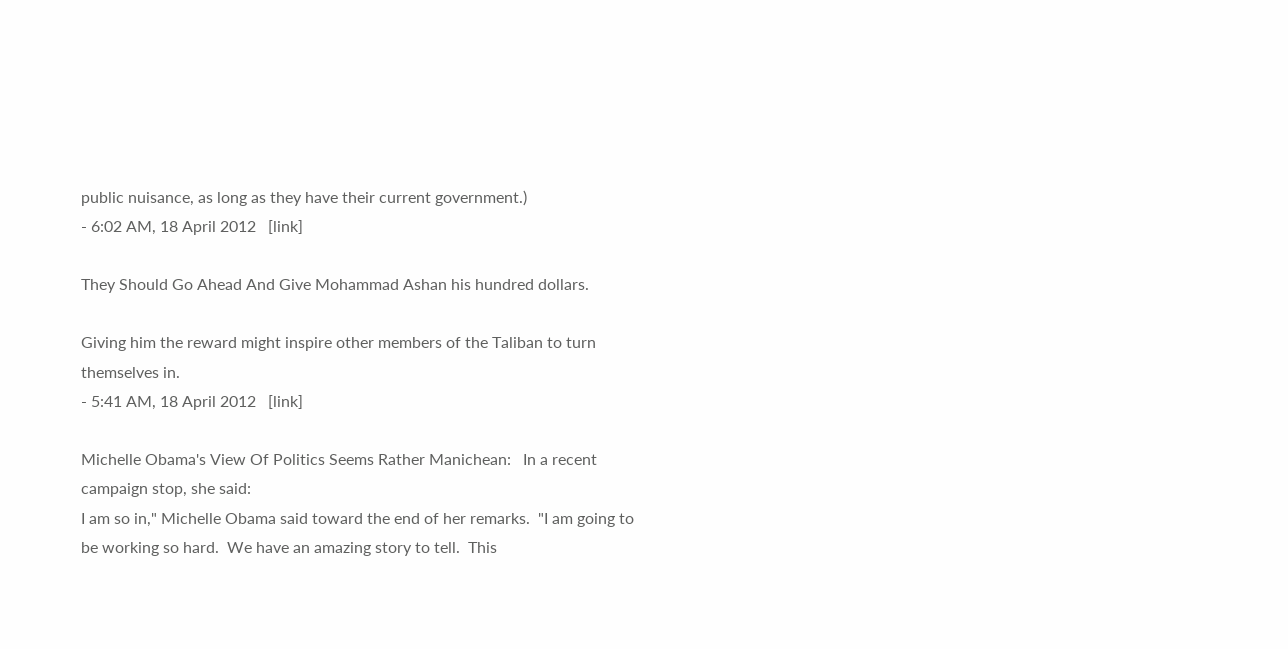public nuisance, as long as they have their current government.)
- 6:02 AM, 18 April 2012   [link]

They Should Go Ahead And Give Mohammad Ashan his hundred dollars.

Giving him the reward might inspire other members of the Taliban to turn themselves in.
- 5:41 AM, 18 April 2012   [link]

Michelle Obama's View Of Politics Seems Rather Manichean:   In a recent campaign stop, she said:
I am so in," Michelle Obama said toward the end of her remarks.  "I am going to be working so hard.  We have an amazing story to tell.  This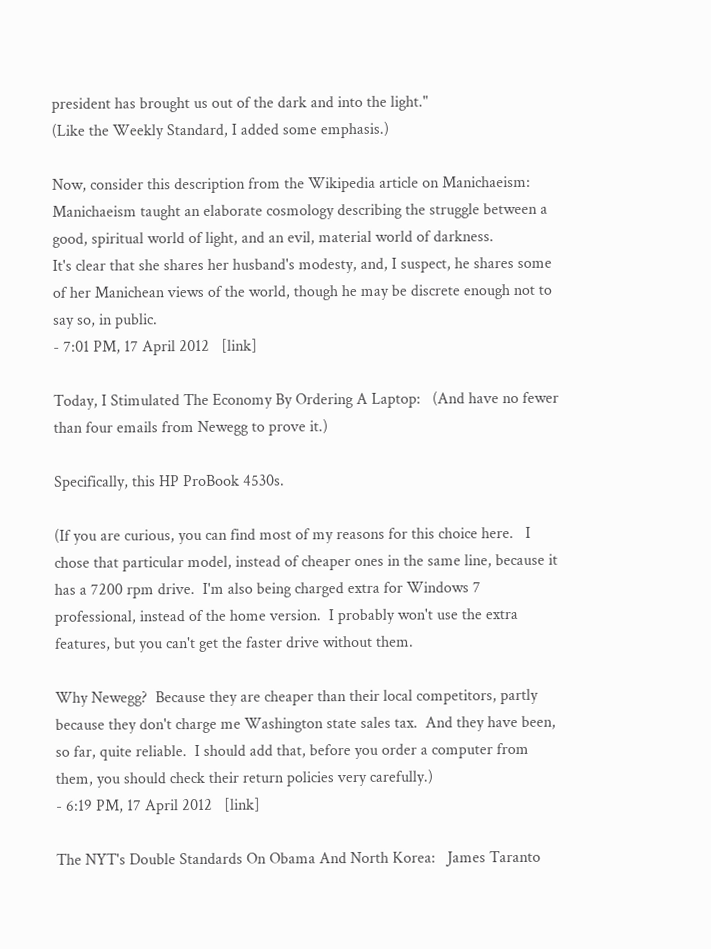president has brought us out of the dark and into the light."
(Like the Weekly Standard, I added some emphasis.)

Now, consider this description from the Wikipedia article on Manichaeism:
Manichaeism taught an elaborate cosmology describing the struggle between a good, spiritual world of light, and an evil, material world of darkness.
It's clear that she shares her husband's modesty, and, I suspect, he shares some of her Manichean views of the world, though he may be discrete enough not to say so, in public.
- 7:01 PM, 17 April 2012   [link]

Today, I Stimulated The Economy By Ordering A Laptop:   (And have no fewer than four emails from Newegg to prove it.)

Specifically, this HP ProBook 4530s.

(If you are curious, you can find most of my reasons for this choice here.   I chose that particular model, instead of cheaper ones in the same line, because it has a 7200 rpm drive.  I'm also being charged extra for Windows 7 professional, instead of the home version.  I probably won't use the extra features, but you can't get the faster drive without them.

Why Newegg?  Because they are cheaper than their local competitors, partly because they don't charge me Washington state sales tax.  And they have been, so far, quite reliable.  I should add that, before you order a computer from them, you should check their return policies very carefully.)
- 6:19 PM, 17 April 2012   [link]

The NYT's Double Standards On Obama And North Korea:   James Taranto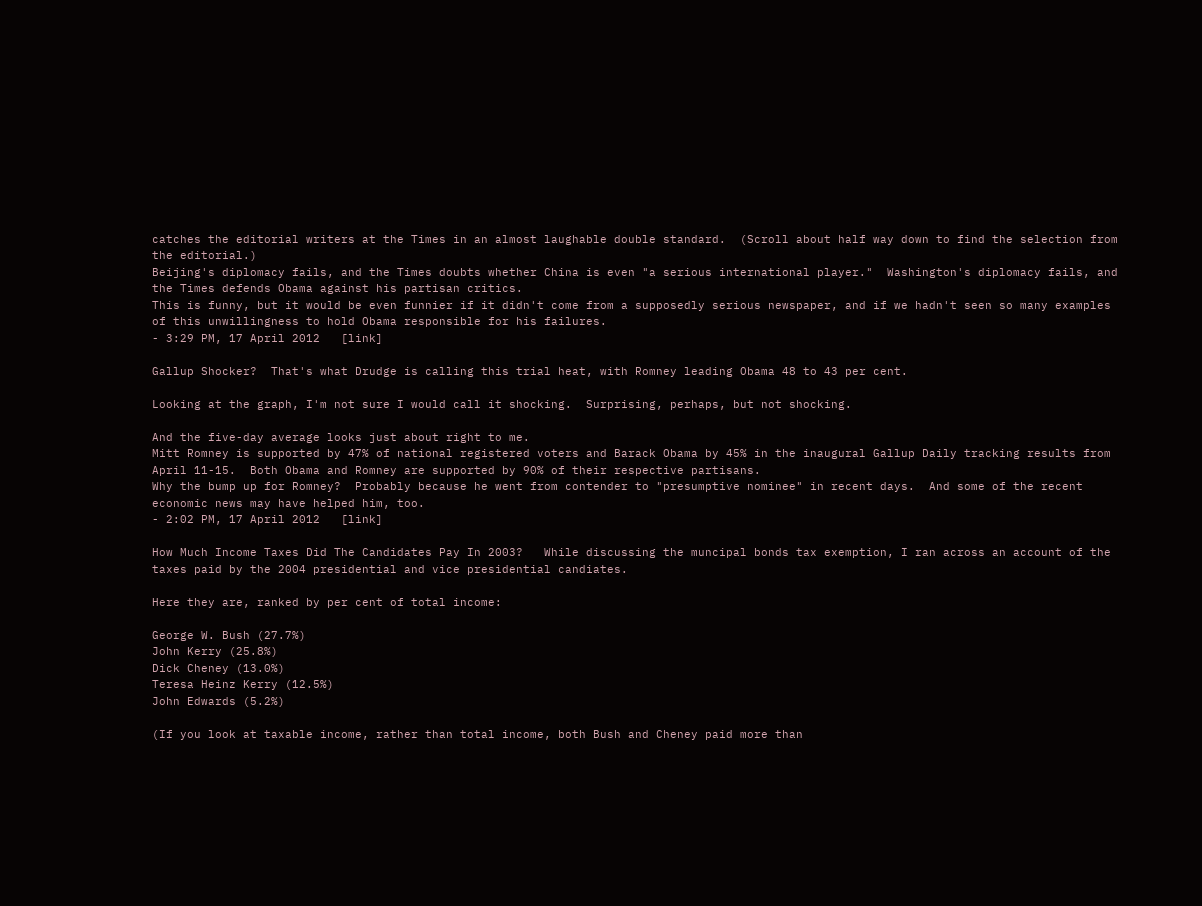catches the editorial writers at the Times in an almost laughable double standard.  (Scroll about half way down to find the selection from the editorial.)
Beijing's diplomacy fails, and the Times doubts whether China is even "a serious international player."  Washington's diplomacy fails, and the Times defends Obama against his partisan critics.
This is funny, but it would be even funnier if it didn't come from a supposedly serious newspaper, and if we hadn't seen so many examples of this unwillingness to hold Obama responsible for his failures.
- 3:29 PM, 17 April 2012   [link]

Gallup Shocker?  That's what Drudge is calling this trial heat, with Romney leading Obama 48 to 43 per cent.

Looking at the graph, I'm not sure I would call it shocking.  Surprising, perhaps, but not shocking.

And the five-day average looks just about right to me.
Mitt Romney is supported by 47% of national registered voters and Barack Obama by 45% in the inaugural Gallup Daily tracking results from April 11-15.  Both Obama and Romney are supported by 90% of their respective partisans.
Why the bump up for Romney?  Probably because he went from contender to "presumptive nominee" in recent days.  And some of the recent economic news may have helped him, too.
- 2:02 PM, 17 April 2012   [link]

How Much Income Taxes Did The Candidates Pay In 2003?   While discussing the muncipal bonds tax exemption, I ran across an account of the taxes paid by the 2004 presidential and vice presidential candiates.

Here they are, ranked by per cent of total income:

George W. Bush (27.7%)
John Kerry (25.8%)
Dick Cheney (13.0%)
Teresa Heinz Kerry (12.5%)
John Edwards (5.2%)

(If you look at taxable income, rather than total income, both Bush and Cheney paid more than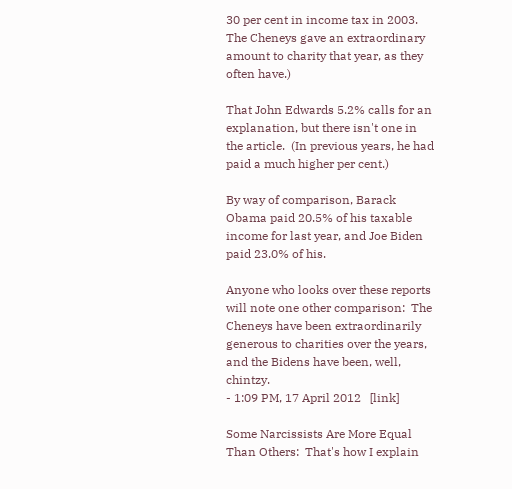30 per cent in income tax in 2003.  The Cheneys gave an extraordinary amount to charity that year, as they often have.)

That John Edwards 5.2% calls for an explanation, but there isn't one in the article.  (In previous years, he had paid a much higher per cent.)

By way of comparison, Barack Obama paid 20.5% of his taxable income for last year, and Joe Biden paid 23.0% of his.

Anyone who looks over these reports will note one other comparison:  The Cheneys have been extraordinarily generous to charities over the years, and the Bidens have been, well, chintzy.
- 1:09 PM, 17 April 2012   [link]

Some Narcissists Are More Equal Than Others:  That's how I explain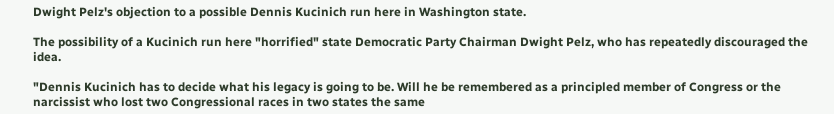Dwight Pelz's objection to a possible Dennis Kucinich run here in Washington state.

The possibility of a Kucinich run here "horrified" state Democratic Party Chairman Dwight Pelz, who has repeatedly discouraged the idea.

"Dennis Kucinich has to decide what his legacy is going to be. Will he be remembered as a principled member of Congress or the narcissist who lost two Congressional races in two states the same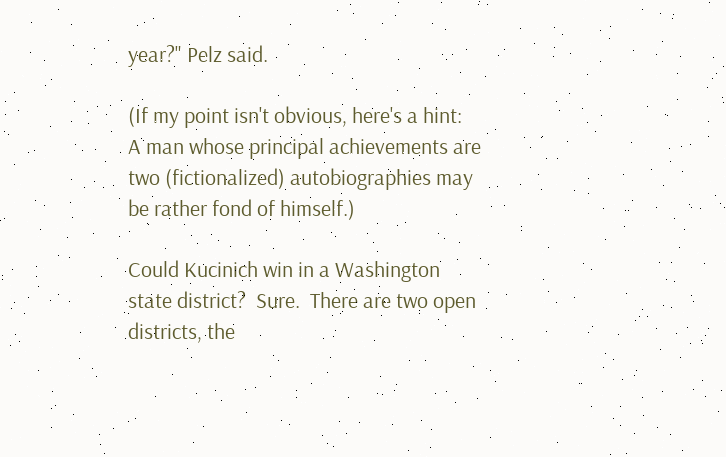year?" Pelz said.

(If my point isn't obvious, here's a hint:  A man whose principal achievements are two (fictionalized) autobiographies may be rather fond of himself.)

Could Kucinich win in a Washington state district?  Sure.  There are two open districts, the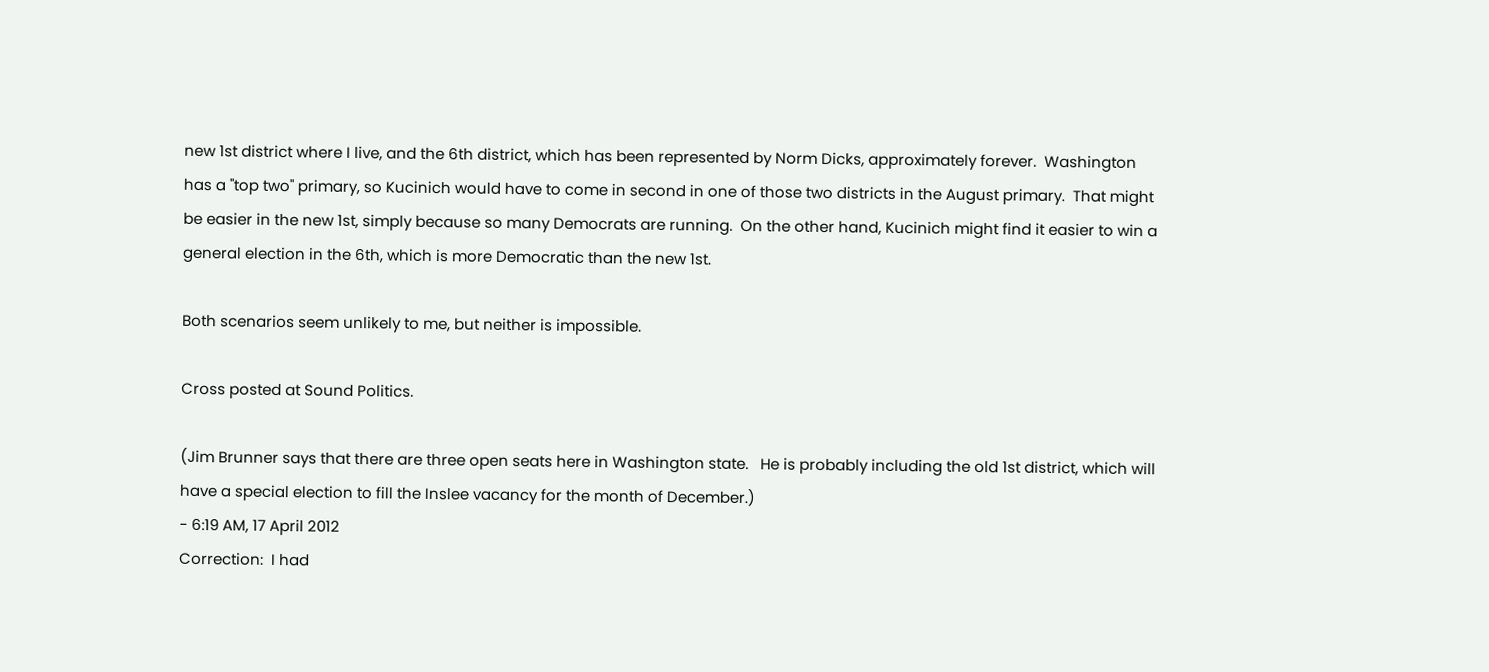new 1st district where I live, and the 6th district, which has been represented by Norm Dicks, approximately forever.  Washington has a "top two" primary, so Kucinich would have to come in second in one of those two districts in the August primary.  That might be easier in the new 1st, simply because so many Democrats are running.  On the other hand, Kucinich might find it easier to win a general election in the 6th, which is more Democratic than the new 1st.

Both scenarios seem unlikely to me, but neither is impossible.

Cross posted at Sound Politics.

(Jim Brunner says that there are three open seats here in Washington state.   He is probably including the old 1st district, which will have a special election to fill the Inslee vacancy for the month of December.)
- 6:19 AM, 17 April 2012
Correction:  I had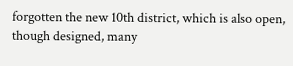forgotten the new 10th district, which is also open, though designed, many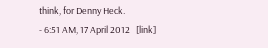think, for Denny Heck.
- 6:51 AM, 17 April 2012   [link]